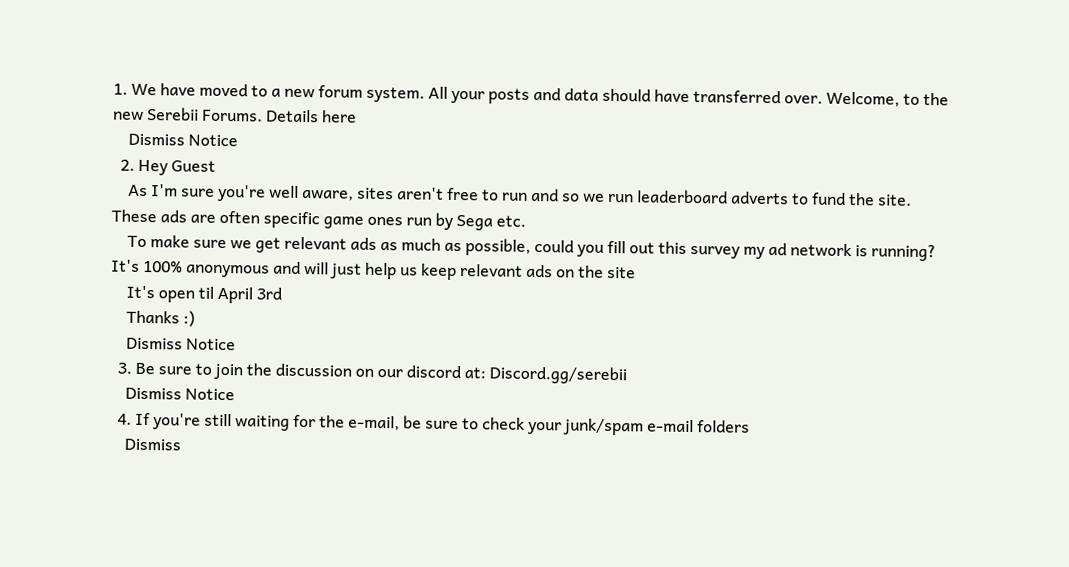1. We have moved to a new forum system. All your posts and data should have transferred over. Welcome, to the new Serebii Forums. Details here
    Dismiss Notice
  2. Hey Guest
    As I'm sure you're well aware, sites aren't free to run and so we run leaderboard adverts to fund the site. These ads are often specific game ones run by Sega etc.
    To make sure we get relevant ads as much as possible, could you fill out this survey my ad network is running? It's 100% anonymous and will just help us keep relevant ads on the site
    It's open til April 3rd
    Thanks :)
    Dismiss Notice
  3. Be sure to join the discussion on our discord at: Discord.gg/serebii
    Dismiss Notice
  4. If you're still waiting for the e-mail, be sure to check your junk/spam e-mail folders
    Dismiss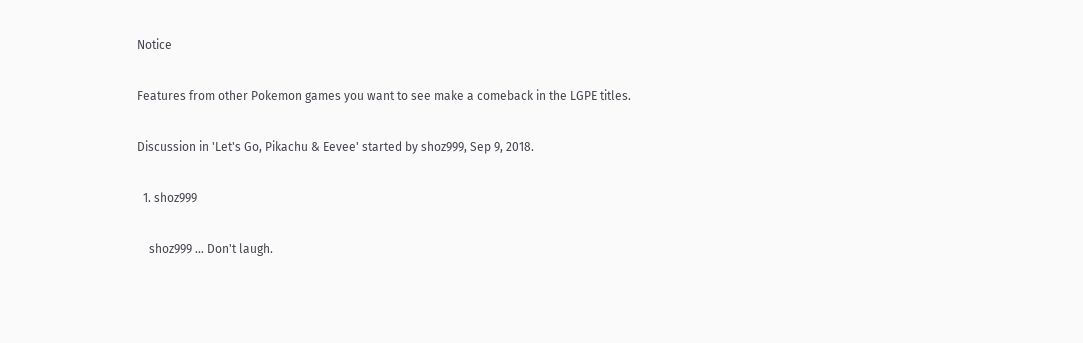Notice

Features from other Pokemon games you want to see make a comeback in the LGPE titles.

Discussion in 'Let's Go, Pikachu & Eevee' started by shoz999, Sep 9, 2018.

  1. shoz999

    shoz999 ... Don't laugh.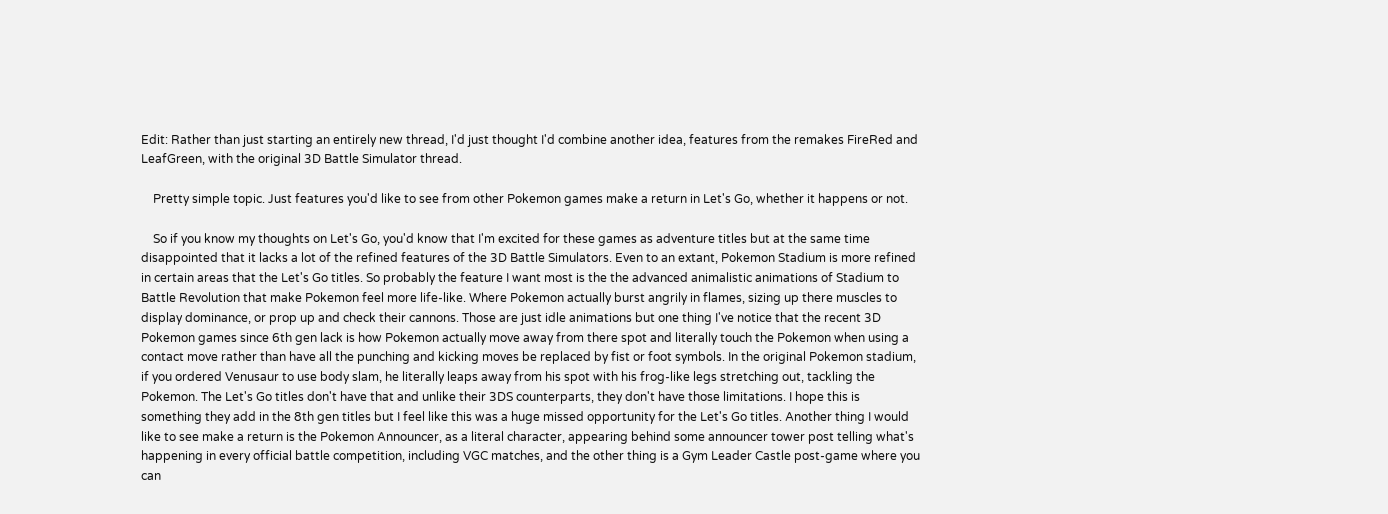Edit: Rather than just starting an entirely new thread, I'd just thought I'd combine another idea, features from the remakes FireRed and LeafGreen, with the original 3D Battle Simulator thread.

    Pretty simple topic. Just features you'd like to see from other Pokemon games make a return in Let's Go, whether it happens or not.

    So if you know my thoughts on Let's Go, you'd know that I'm excited for these games as adventure titles but at the same time disappointed that it lacks a lot of the refined features of the 3D Battle Simulators. Even to an extant, Pokemon Stadium is more refined in certain areas that the Let's Go titles. So probably the feature I want most is the the advanced animalistic animations of Stadium to Battle Revolution that make Pokemon feel more life-like. Where Pokemon actually burst angrily in flames, sizing up there muscles to display dominance, or prop up and check their cannons. Those are just idle animations but one thing I've notice that the recent 3D Pokemon games since 6th gen lack is how Pokemon actually move away from there spot and literally touch the Pokemon when using a contact move rather than have all the punching and kicking moves be replaced by fist or foot symbols. In the original Pokemon stadium, if you ordered Venusaur to use body slam, he literally leaps away from his spot with his frog-like legs stretching out, tackling the Pokemon. The Let's Go titles don't have that and unlike their 3DS counterparts, they don't have those limitations. I hope this is something they add in the 8th gen titles but I feel like this was a huge missed opportunity for the Let's Go titles. Another thing I would like to see make a return is the Pokemon Announcer, as a literal character, appearing behind some announcer tower post telling what's happening in every official battle competition, including VGC matches, and the other thing is a Gym Leader Castle post-game where you can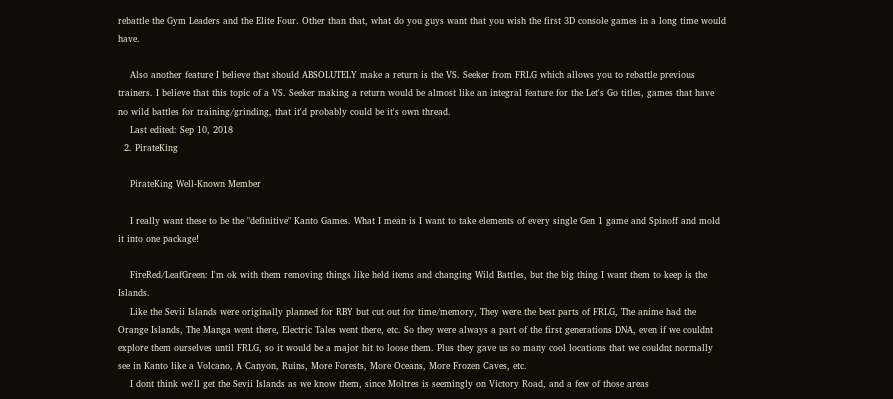rebattle the Gym Leaders and the Elite Four. Other than that, what do you guys want that you wish the first 3D console games in a long time would have.

    Also another feature I believe that should ABSOLUTELY make a return is the VS. Seeker from FRLG which allows you to rebattle previous trainers. I believe that this topic of a VS. Seeker making a return would be almost like an integral feature for the Let's Go titles, games that have no wild battles for training/grinding, that it'd probably could be it's own thread.
    Last edited: Sep 10, 2018
  2. PirateKing

    PirateKing Well-Known Member

    I really want these to be the "definitive" Kanto Games. What I mean is I want to take elements of every single Gen 1 game and Spinoff and mold it into one package!

    FireRed/LeafGreen: I'm ok with them removing things like held items and changing Wild Battles, but the big thing I want them to keep is the Islands.
    Like the Sevii Islands were originally planned for RBY but cut out for time/memory, They were the best parts of FRLG, The anime had the Orange Islands, The Manga went there, Electric Tales went there, etc. So they were always a part of the first generations DNA, even if we couldnt explore them ourselves until FRLG, so it would be a major hit to loose them. Plus they gave us so many cool locations that we couldnt normally see in Kanto like a Volcano, A Canyon, Ruins, More Forests, More Oceans, More Frozen Caves, etc.
    I dont think we'll get the Sevii Islands as we know them, since Moltres is seemingly on Victory Road, and a few of those areas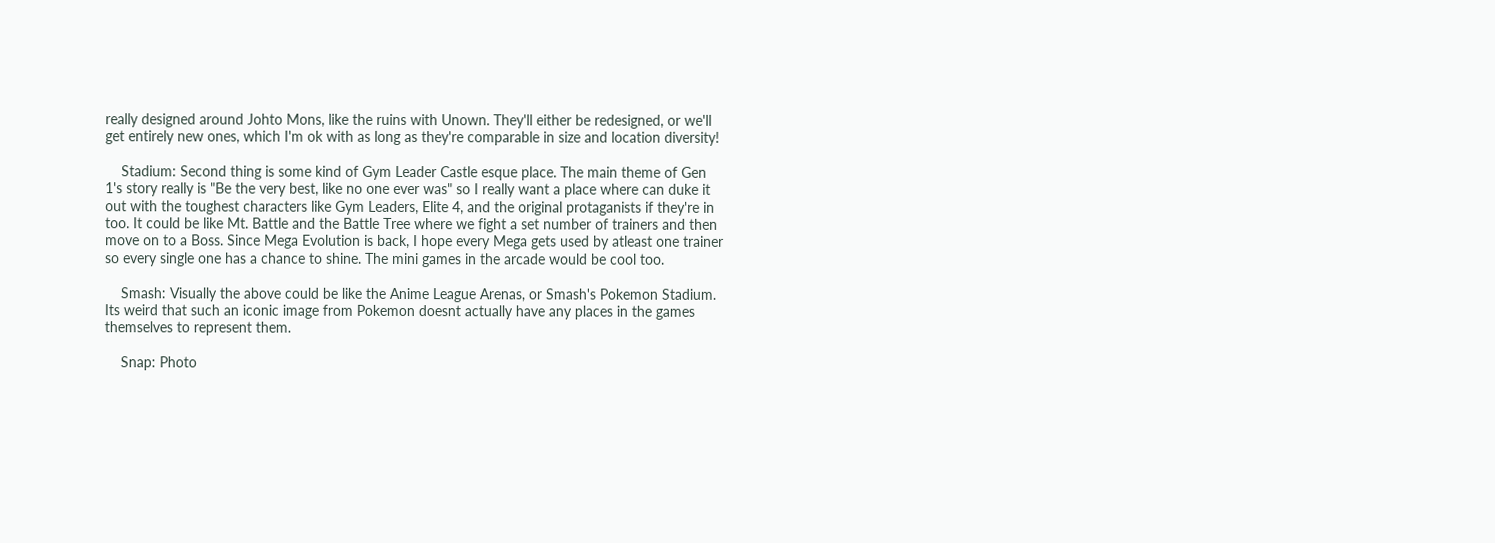really designed around Johto Mons, like the ruins with Unown. They'll either be redesigned, or we'll get entirely new ones, which I'm ok with as long as they're comparable in size and location diversity!

    Stadium: Second thing is some kind of Gym Leader Castle esque place. The main theme of Gen 1's story really is "Be the very best, like no one ever was" so I really want a place where can duke it out with the toughest characters like Gym Leaders, Elite 4, and the original protaganists if they're in too. It could be like Mt. Battle and the Battle Tree where we fight a set number of trainers and then move on to a Boss. Since Mega Evolution is back, I hope every Mega gets used by atleast one trainer so every single one has a chance to shine. The mini games in the arcade would be cool too.

    Smash: Visually the above could be like the Anime League Arenas, or Smash's Pokemon Stadium. Its weird that such an iconic image from Pokemon doesnt actually have any places in the games themselves to represent them.

    Snap: Photo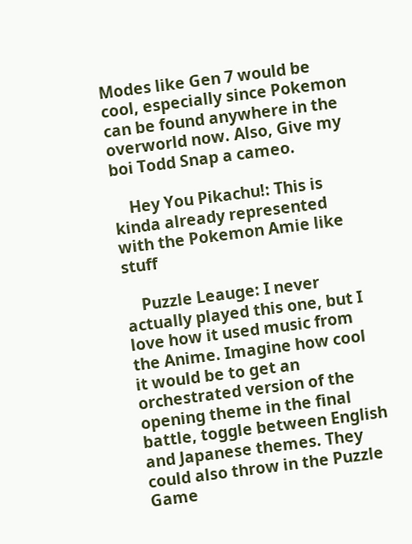Modes like Gen 7 would be cool, especially since Pokemon can be found anywhere in the overworld now. Also, Give my boi Todd Snap a cameo.

    Hey You Pikachu!: This is kinda already represented with the Pokemon Amie like stuff

    Puzzle Leauge: I never actually played this one, but I love how it used music from the Anime. Imagine how cool it would be to get an orchestrated version of the opening theme in the final battle, toggle between English and Japanese themes. They could also throw in the Puzzle Game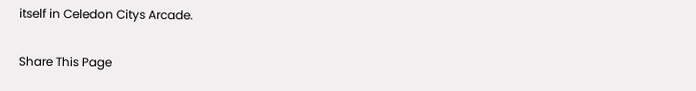itself in Celedon Citys Arcade.

Share This Page